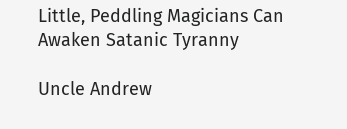Little, Peddling Magicians Can Awaken Satanic Tyranny

Uncle Andrew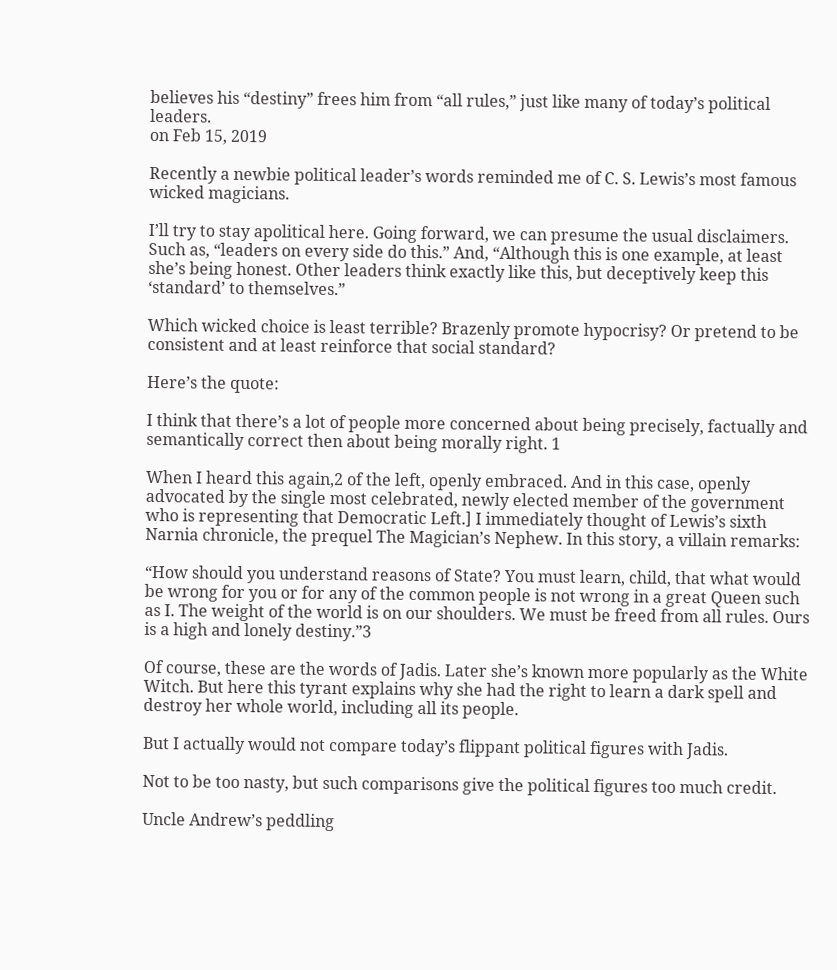believes his “destiny” frees him from “all rules,” just like many of today’s political leaders.
on Feb 15, 2019

Recently a newbie political leader’s words reminded me of C. S. Lewis’s most famous wicked magicians.

I’ll try to stay apolitical here. Going forward, we can presume the usual disclaimers. Such as, “leaders on every side do this.” And, “Although this is one example, at least she’s being honest. Other leaders think exactly like this, but deceptively keep this ‘standard’ to themselves.”

Which wicked choice is least terrible? Brazenly promote hypocrisy? Or pretend to be consistent and at least reinforce that social standard?

Here’s the quote:

I think that there’s a lot of people more concerned about being precisely, factually and semantically correct then about being morally right. 1

When I heard this again,2 of the left, openly embraced. And in this case, openly advocated by the single most celebrated, newly elected member of the government who is representing that Democratic Left.] I immediately thought of Lewis’s sixth Narnia chronicle, the prequel The Magician’s Nephew. In this story, a villain remarks:

“How should you understand reasons of State? You must learn, child, that what would be wrong for you or for any of the common people is not wrong in a great Queen such as I. The weight of the world is on our shoulders. We must be freed from all rules. Ours is a high and lonely destiny.”3

Of course, these are the words of Jadis. Later she’s known more popularly as the White Witch. But here this tyrant explains why she had the right to learn a dark spell and destroy her whole world, including all its people.

But I actually would not compare today’s flippant political figures with Jadis.

Not to be too nasty, but such comparisons give the political figures too much credit.

Uncle Andrew’s peddling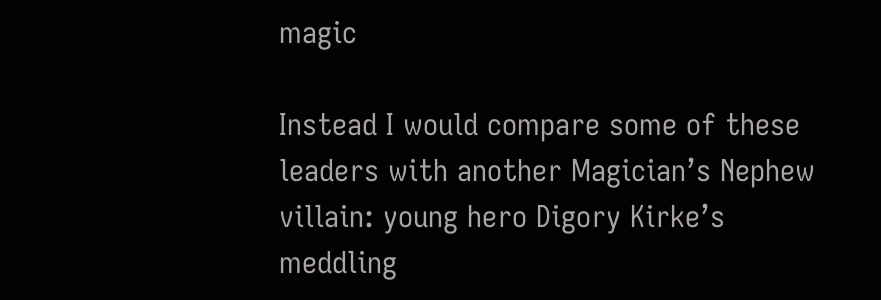magic

Instead I would compare some of these leaders with another Magician’s Nephew villain: young hero Digory Kirke’s meddling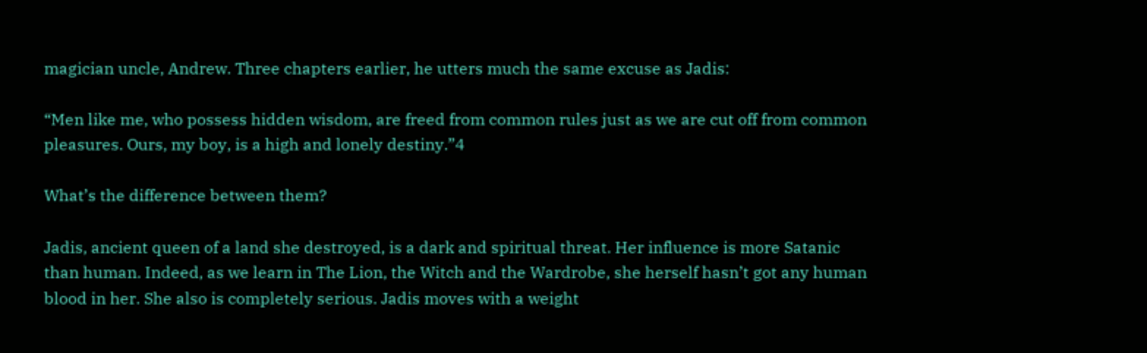magician uncle, Andrew. Three chapters earlier, he utters much the same excuse as Jadis:

“Men like me, who possess hidden wisdom, are freed from common rules just as we are cut off from common pleasures. Ours, my boy, is a high and lonely destiny.”4

What’s the difference between them?

Jadis, ancient queen of a land she destroyed, is a dark and spiritual threat. Her influence is more Satanic than human. Indeed, as we learn in The Lion, the Witch and the Wardrobe, she herself hasn’t got any human blood in her. She also is completely serious. Jadis moves with a weight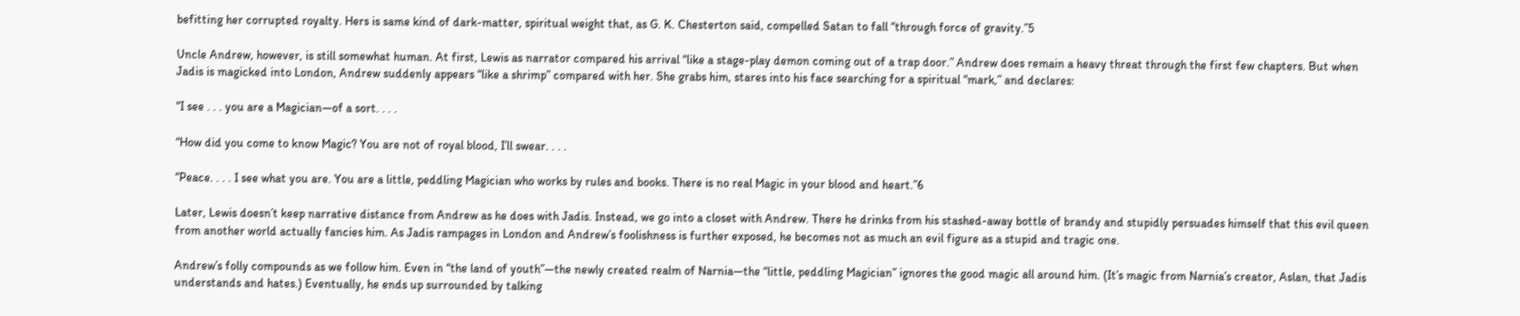befitting her corrupted royalty. Hers is same kind of dark-matter, spiritual weight that, as G. K. Chesterton said, compelled Satan to fall “through force of gravity.”5

Uncle Andrew, however, is still somewhat human. At first, Lewis as narrator compared his arrival “like a stage-play demon coming out of a trap door.” Andrew does remain a heavy threat through the first few chapters. But when Jadis is magicked into London, Andrew suddenly appears “like a shrimp” compared with her. She grabs him, stares into his face searching for a spiritual “mark,” and declares:

“I see . . . you are a Magician—of a sort. . . .

“How did you come to know Magic? You are not of royal blood, I’ll swear. . . .

“Peace. . . . I see what you are. You are a little, peddling Magician who works by rules and books. There is no real Magic in your blood and heart.”6

Later, Lewis doesn’t keep narrative distance from Andrew as he does with Jadis. Instead, we go into a closet with Andrew. There he drinks from his stashed-away bottle of brandy and stupidly persuades himself that this evil queen from another world actually fancies him. As Jadis rampages in London and Andrew’s foolishness is further exposed, he becomes not as much an evil figure as a stupid and tragic one.

Andrew’s folly compounds as we follow him. Even in “the land of youth”—the newly created realm of Narnia—the “little, peddling Magician” ignores the good magic all around him. (It’s magic from Narnia’s creator, Aslan, that Jadis understands and hates.) Eventually, he ends up surrounded by talking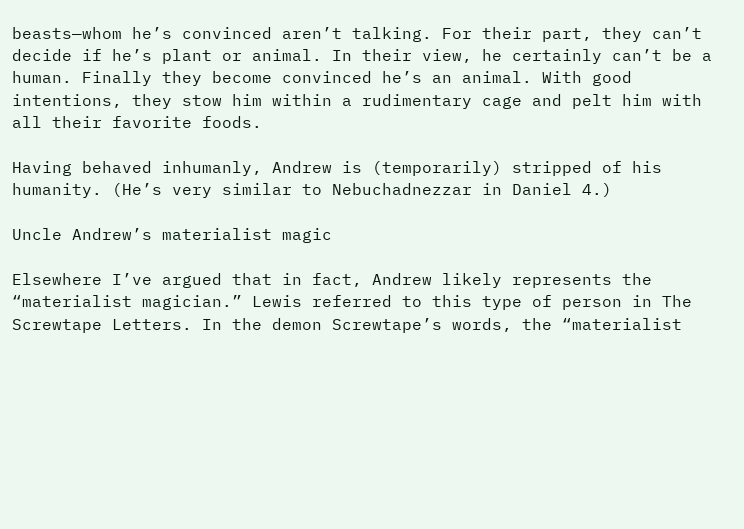beasts—whom he’s convinced aren’t talking. For their part, they can’t decide if he’s plant or animal. In their view, he certainly can’t be a human. Finally they become convinced he’s an animal. With good intentions, they stow him within a rudimentary cage and pelt him with all their favorite foods.

Having behaved inhumanly, Andrew is (temporarily) stripped of his humanity. (He’s very similar to Nebuchadnezzar in Daniel 4.)

Uncle Andrew’s materialist magic

Elsewhere I’ve argued that in fact, Andrew likely represents the “materialist magician.” Lewis referred to this type of person in The Screwtape Letters. In the demon Screwtape’s words, the “materialist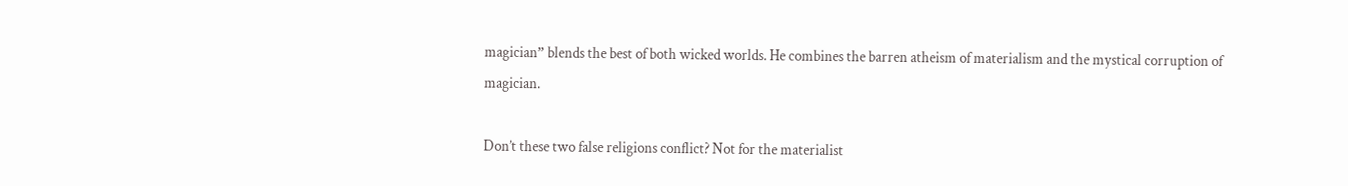magician” blends the best of both wicked worlds. He combines the barren atheism of materialism and the mystical corruption of magician.

Don’t these two false religions conflict? Not for the materialist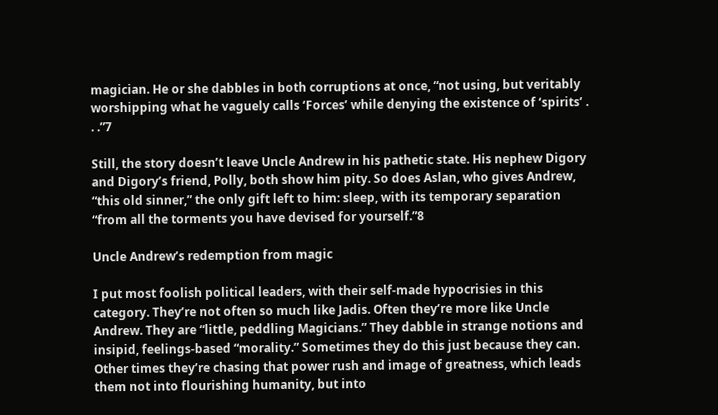magician. He or she dabbles in both corruptions at once, “not using, but veritably worshipping what he vaguely calls ‘Forces’ while denying the existence of ‘spirits’ . . .”7

Still, the story doesn’t leave Uncle Andrew in his pathetic state. His nephew Digory and Digory’s friend, Polly, both show him pity. So does Aslan, who gives Andrew, “this old sinner,” the only gift left to him: sleep, with its temporary separation “from all the torments you have devised for yourself.”8

Uncle Andrew’s redemption from magic

I put most foolish political leaders, with their self-made hypocrisies in this category. They’re not often so much like Jadis. Often they’re more like Uncle Andrew. They are “little, peddling Magicians.” They dabble in strange notions and insipid, feelings-based “morality.” Sometimes they do this just because they can. Other times they’re chasing that power rush and image of greatness, which leads them not into flourishing humanity, but into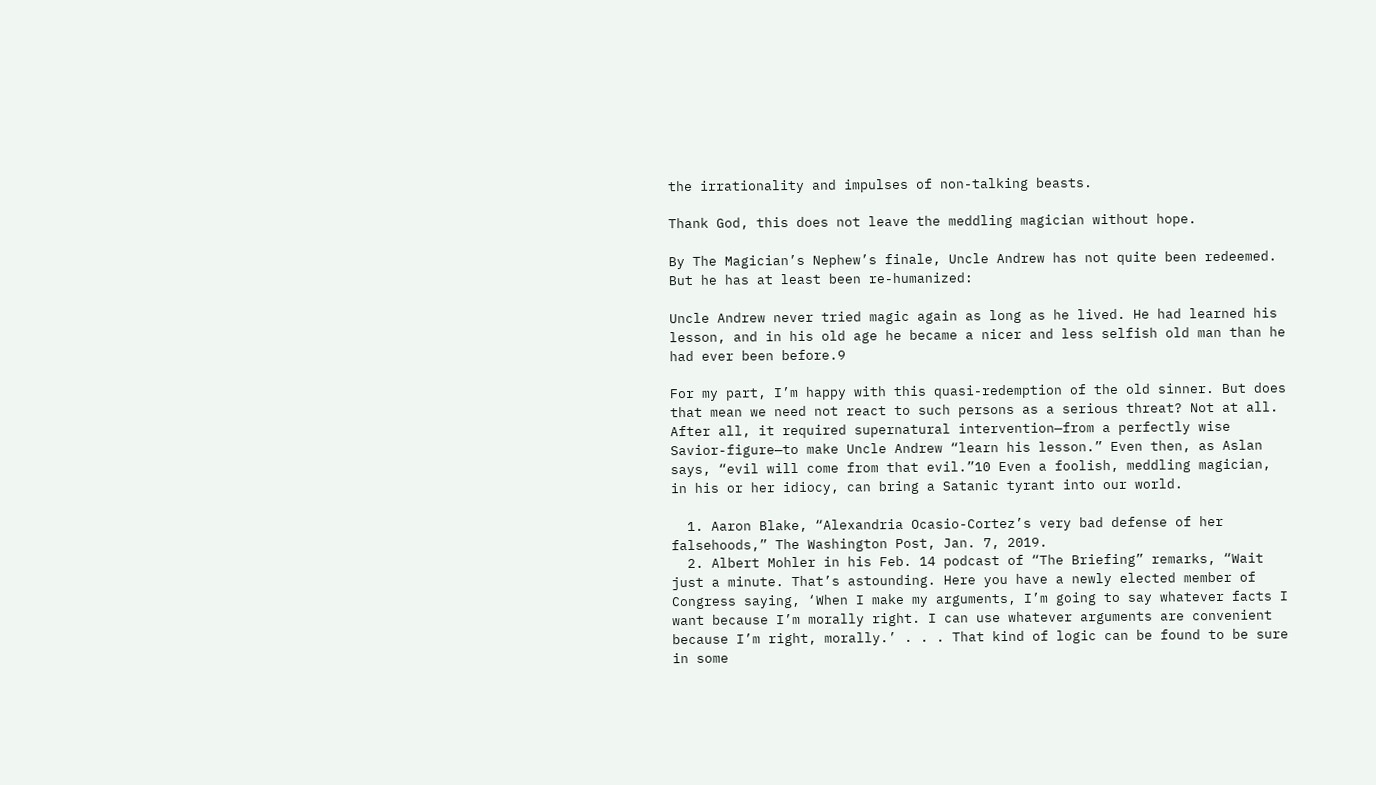the irrationality and impulses of non-talking beasts.

Thank God, this does not leave the meddling magician without hope.

By The Magician’s Nephew’s finale, Uncle Andrew has not quite been redeemed. But he has at least been re-humanized:

Uncle Andrew never tried magic again as long as he lived. He had learned his lesson, and in his old age he became a nicer and less selfish old man than he had ever been before.9

For my part, I’m happy with this quasi-redemption of the old sinner. But does that mean we need not react to such persons as a serious threat? Not at all. After all, it required supernatural intervention—from a perfectly wise Savior-figure—to make Uncle Andrew “learn his lesson.” Even then, as Aslan says, “evil will come from that evil.”10 Even a foolish, meddling magician, in his or her idiocy, can bring a Satanic tyrant into our world.

  1. Aaron Blake, “Alexandria Ocasio-Cortez’s very bad defense of her falsehoods,” The Washington Post, Jan. 7, 2019.
  2. Albert Mohler in his Feb. 14 podcast of “The Briefing” remarks, “Wait just a minute. That’s astounding. Here you have a newly elected member of Congress saying, ‘When I make my arguments, I’m going to say whatever facts I want because I’m morally right. I can use whatever arguments are convenient because I’m right, morally.’ . . . That kind of logic can be found to be sure in some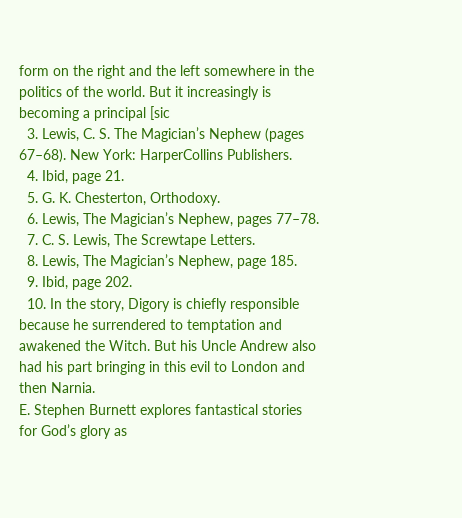form on the right and the left somewhere in the politics of the world. But it increasingly is becoming a principal [sic
  3. Lewis, C. S. The Magician’s Nephew (pages 67–68). New York: HarperCollins Publishers.
  4. Ibid, page 21.
  5. G. K. Chesterton, Orthodoxy.
  6. Lewis, The Magician’s Nephew, pages 77–78.
  7. C. S. Lewis, The Screwtape Letters.
  8. Lewis, The Magician’s Nephew, page 185.
  9. Ibid, page 202.
  10. In the story, Digory is chiefly responsible because he surrendered to temptation and awakened the Witch. But his Uncle Andrew also had his part bringing in this evil to London and then Narnia.
E. Stephen Burnett explores fantastical stories for God’s glory as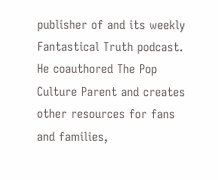publisher of and its weekly Fantastical Truth podcast. He coauthored The Pop Culture Parent and creates other resources for fans and families,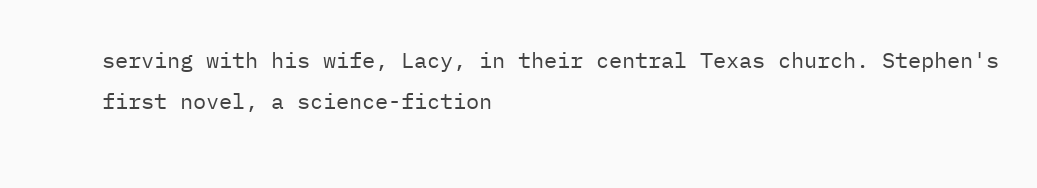serving with his wife, Lacy, in their central Texas church. Stephen's first novel, a science-fiction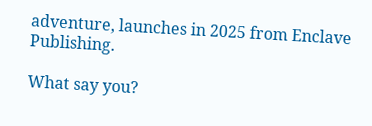adventure, launches in 2025 from Enclave Publishing.

What say you?